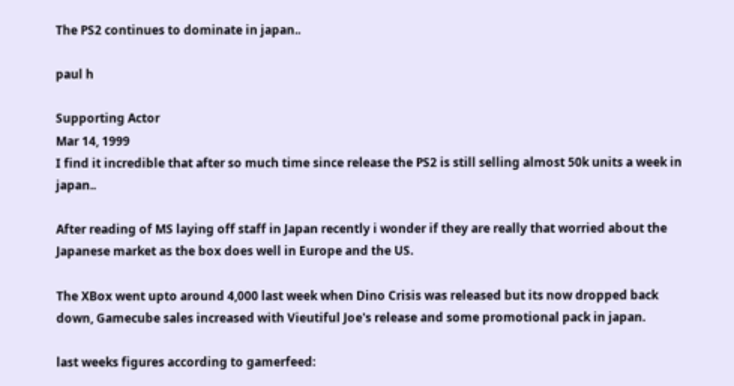The PS2 continues to dominate in japan..

paul h

Supporting Actor
Mar 14, 1999
I find it incredible that after so much time since release the PS2 is still selling almost 50k units a week in japan..

After reading of MS laying off staff in Japan recently i wonder if they are really that worried about the Japanese market as the box does well in Europe and the US.

The XBox went upto around 4,000 last week when Dino Crisis was released but its now dropped back down, Gamecube sales increased with Vieutiful Joe's release and some promotional pack in japan.

last weeks figures according to gamerfeed: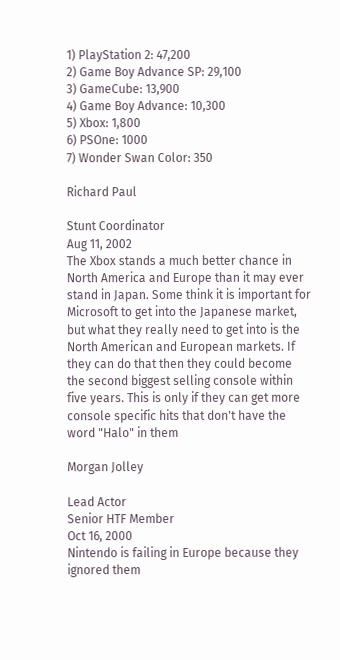1) PlayStation 2: 47,200
2) Game Boy Advance SP: 29,100
3) GameCube: 13,900
4) Game Boy Advance: 10,300
5) Xbox: 1,800
6) PSOne: 1000
7) Wonder Swan Color: 350

Richard Paul

Stunt Coordinator
Aug 11, 2002
The Xbox stands a much better chance in North America and Europe than it may ever stand in Japan. Some think it is important for Microsoft to get into the Japanese market, but what they really need to get into is the North American and European markets. If they can do that then they could become the second biggest selling console within five years. This is only if they can get more console specific hits that don't have the word "Halo" in them

Morgan Jolley

Lead Actor
Senior HTF Member
Oct 16, 2000
Nintendo is failing in Europe because they ignored them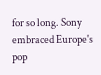for so long. Sony embraced Europe's pop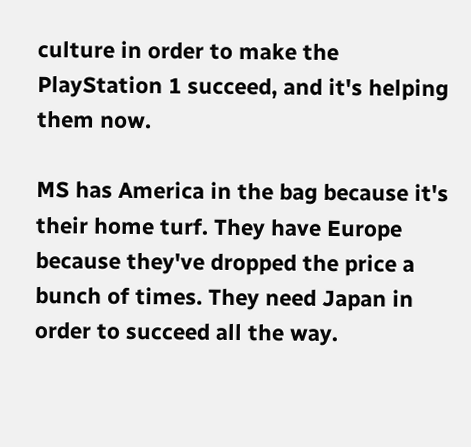culture in order to make the PlayStation 1 succeed, and it's helping them now.

MS has America in the bag because it's their home turf. They have Europe because they've dropped the price a bunch of times. They need Japan in order to succeed all the way.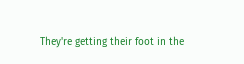They're getting their foot in the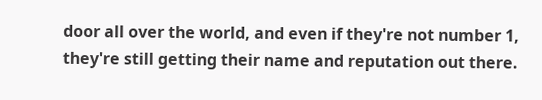door all over the world, and even if they're not number 1, they're still getting their name and reputation out there.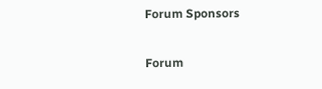Forum Sponsors

Forum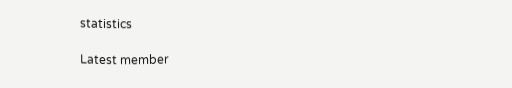statistics

Latest member